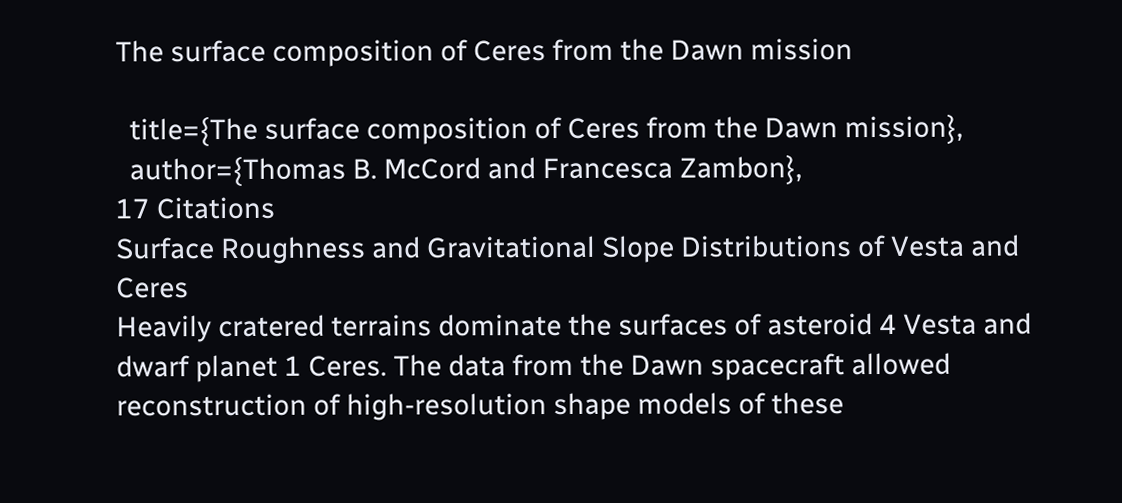The surface composition of Ceres from the Dawn mission

  title={The surface composition of Ceres from the Dawn mission},
  author={Thomas B. McCord and Francesca Zambon},
17 Citations
Surface Roughness and Gravitational Slope Distributions of Vesta and Ceres
Heavily cratered terrains dominate the surfaces of asteroid 4 Vesta and dwarf planet 1 Ceres. The data from the Dawn spacecraft allowed reconstruction of high‐resolution shape models of these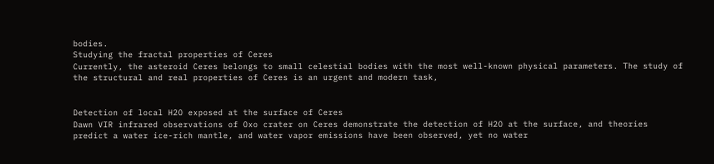bodies.
Studying the fractal properties of Ceres
Currently, the asteroid Ceres belongs to small celestial bodies with the most well-known physical parameters. The study of the structural and real properties of Ceres is an urgent and modern task,


Detection of local H2O exposed at the surface of Ceres
Dawn VIR infrared observations of Oxo crater on Ceres demonstrate the detection of H2O at the surface, and theories predict a water ice-rich mantle, and water vapor emissions have been observed, yet no water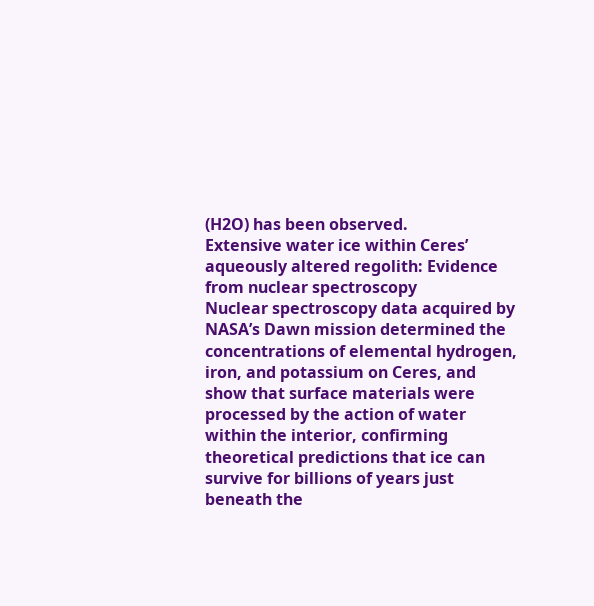(H2O) has been observed.
Extensive water ice within Ceres’ aqueously altered regolith: Evidence from nuclear spectroscopy
Nuclear spectroscopy data acquired by NASA’s Dawn mission determined the concentrations of elemental hydrogen, iron, and potassium on Ceres, and show that surface materials were processed by the action of water within the interior, confirming theoretical predictions that ice can survive for billions of years just beneath the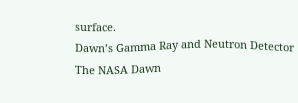surface.
Dawn’s Gamma Ray and Neutron Detector
The NASA Dawn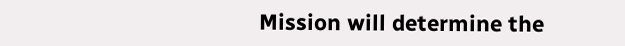Mission will determine the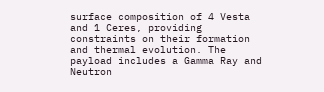surface composition of 4 Vesta and 1 Ceres, providing constraints on their formation and thermal evolution. The payload includes a Gamma Ray and Neutron